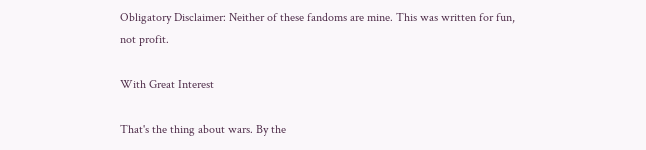Obligatory Disclaimer: Neither of these fandoms are mine. This was written for fun, not profit.

With Great Interest

That's the thing about wars. By the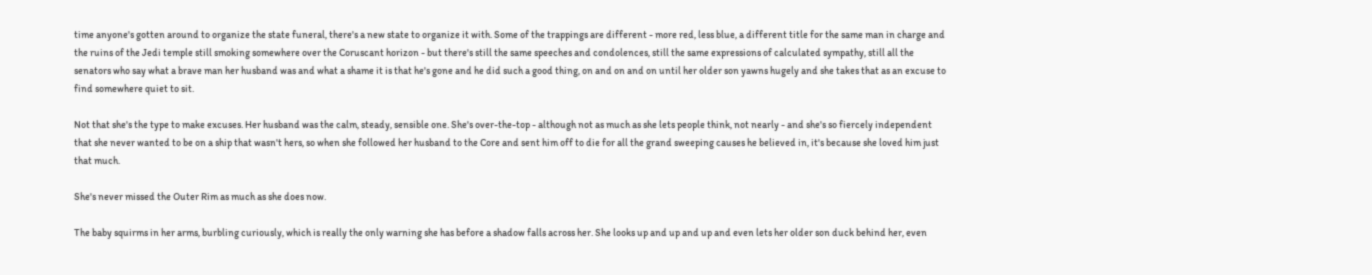time anyone's gotten around to organize the state funeral, there's a new state to organize it with. Some of the trappings are different - more red, less blue, a different title for the same man in charge and the ruins of the Jedi temple still smoking somewhere over the Coruscant horizon - but there's still the same speeches and condolences, still the same expressions of calculated sympathy, still all the senators who say what a brave man her husband was and what a shame it is that he's gone and he did such a good thing, on and on and on until her older son yawns hugely and she takes that as an excuse to find somewhere quiet to sit.

Not that she's the type to make excuses. Her husband was the calm, steady, sensible one. She's over-the-top - although not as much as she lets people think, not nearly - and she's so fiercely independent that she never wanted to be on a ship that wasn't hers, so when she followed her husband to the Core and sent him off to die for all the grand sweeping causes he believed in, it's because she loved him just that much.

She's never missed the Outer Rim as much as she does now.

The baby squirms in her arms, burbling curiously, which is really the only warning she has before a shadow falls across her. She looks up and up and up and even lets her older son duck behind her, even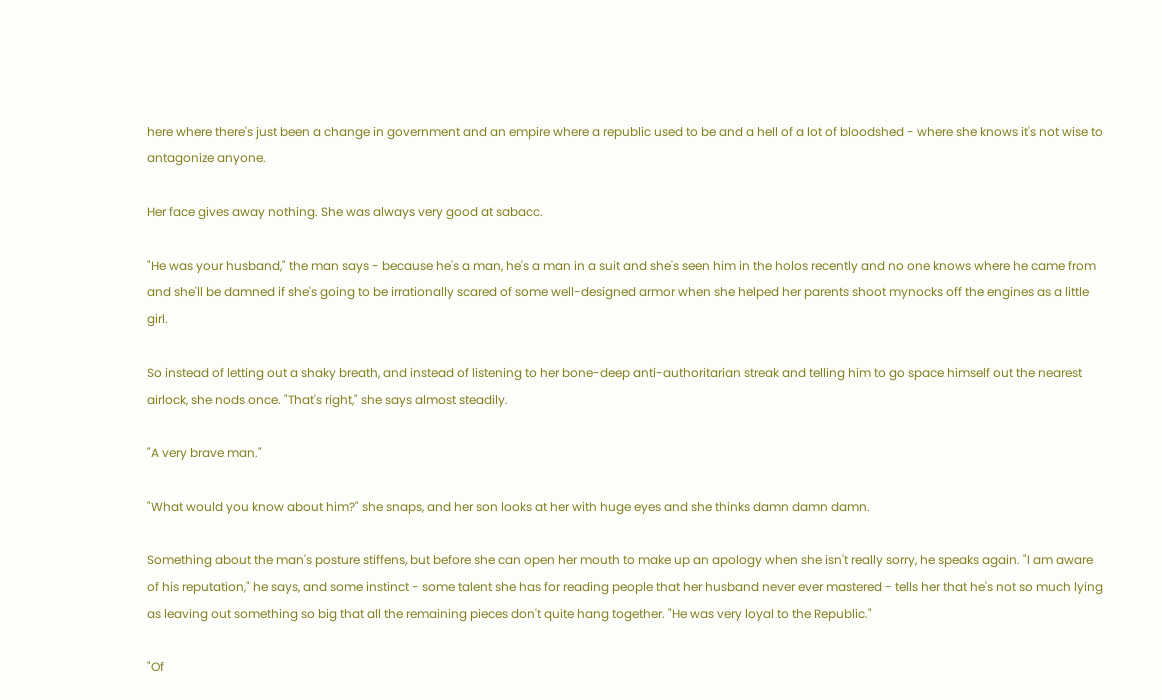here where there's just been a change in government and an empire where a republic used to be and a hell of a lot of bloodshed - where she knows it's not wise to antagonize anyone.

Her face gives away nothing. She was always very good at sabacc.

"He was your husband," the man says - because he's a man, he's a man in a suit and she's seen him in the holos recently and no one knows where he came from and she'll be damned if she's going to be irrationally scared of some well-designed armor when she helped her parents shoot mynocks off the engines as a little girl.

So instead of letting out a shaky breath, and instead of listening to her bone-deep anti-authoritarian streak and telling him to go space himself out the nearest airlock, she nods once. "That's right," she says almost steadily.

"A very brave man."

"What would you know about him?" she snaps, and her son looks at her with huge eyes and she thinks damn damn damn.

Something about the man's posture stiffens, but before she can open her mouth to make up an apology when she isn't really sorry, he speaks again. "I am aware of his reputation," he says, and some instinct - some talent she has for reading people that her husband never ever mastered - tells her that he's not so much lying as leaving out something so big that all the remaining pieces don't quite hang together. "He was very loyal to the Republic."

"Of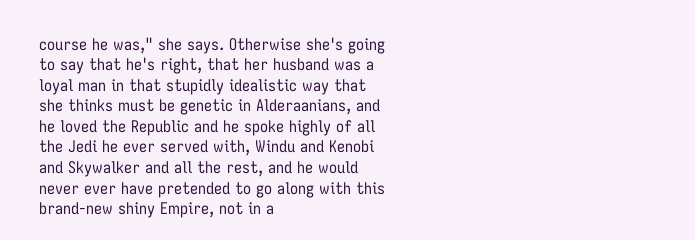course he was," she says. Otherwise she's going to say that he's right, that her husband was a loyal man in that stupidly idealistic way that she thinks must be genetic in Alderaanians, and he loved the Republic and he spoke highly of all the Jedi he ever served with, Windu and Kenobi and Skywalker and all the rest, and he would never ever have pretended to go along with this brand-new shiny Empire, not in a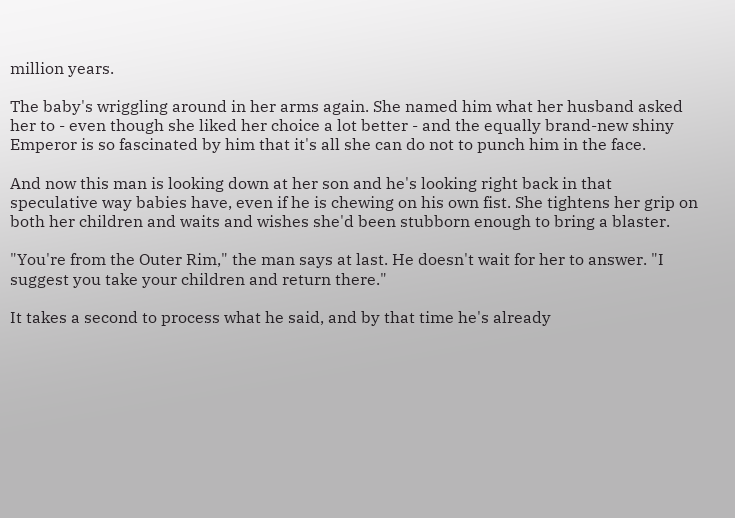million years.

The baby's wriggling around in her arms again. She named him what her husband asked her to - even though she liked her choice a lot better - and the equally brand-new shiny Emperor is so fascinated by him that it's all she can do not to punch him in the face.

And now this man is looking down at her son and he's looking right back in that speculative way babies have, even if he is chewing on his own fist. She tightens her grip on both her children and waits and wishes she'd been stubborn enough to bring a blaster.

"You're from the Outer Rim," the man says at last. He doesn't wait for her to answer. "I suggest you take your children and return there."

It takes a second to process what he said, and by that time he's already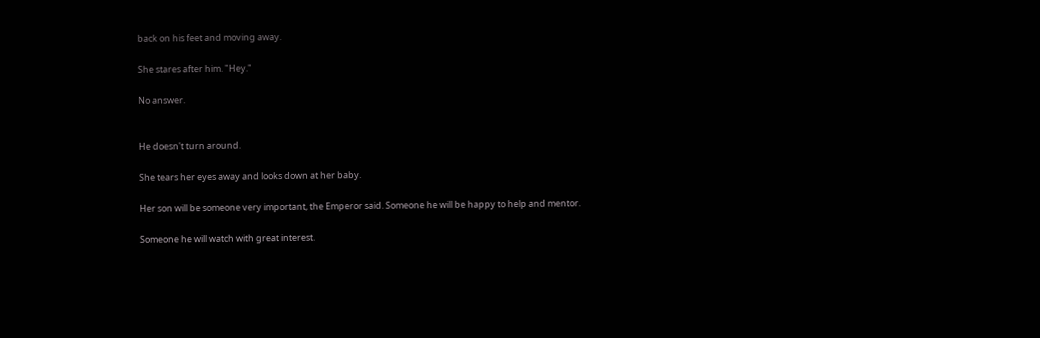back on his feet and moving away.

She stares after him. "Hey."

No answer.


He doesn't turn around.

She tears her eyes away and looks down at her baby.

Her son will be someone very important, the Emperor said. Someone he will be happy to help and mentor.

Someone he will watch with great interest.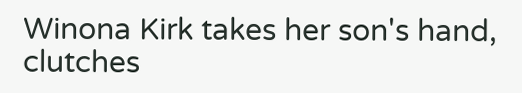Winona Kirk takes her son's hand, clutches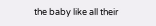the baby like all their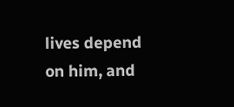lives depend on him, and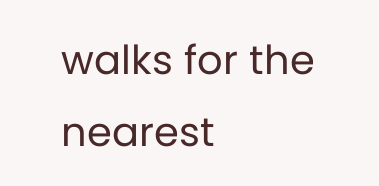walks for the nearest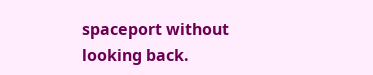spaceport without looking back.